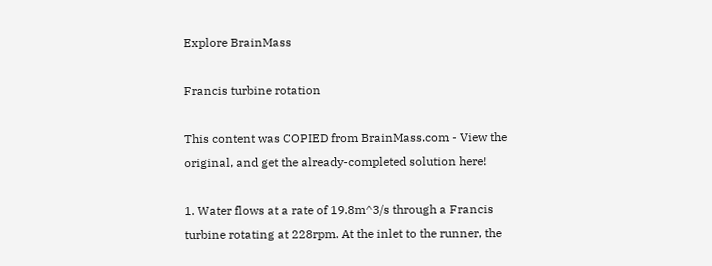Explore BrainMass

Francis turbine rotation

This content was COPIED from BrainMass.com - View the original, and get the already-completed solution here!

1. Water flows at a rate of 19.8m^3/s through a Francis turbine rotating at 228rpm. At the inlet to the runner, the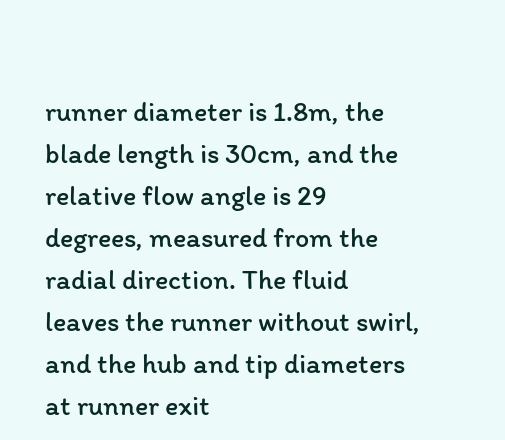runner diameter is 1.8m, the blade length is 30cm, and the relative flow angle is 29 degrees, measured from the radial direction. The fluid leaves the runner without swirl, and the hub and tip diameters at runner exit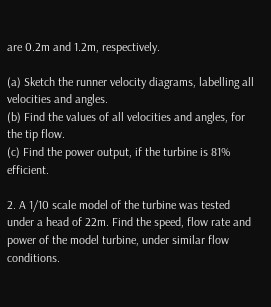are 0.2m and 1.2m, respectively.

(a) Sketch the runner velocity diagrams, labelling all velocities and angles.
(b) Find the values of all velocities and angles, for the tip flow.
(c) Find the power output, if the turbine is 81% efficient.

2. A 1/10 scale model of the turbine was tested under a head of 22m. Find the speed, flow rate and power of the model turbine, under similar flow conditions.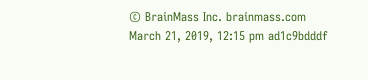© BrainMass Inc. brainmass.com March 21, 2019, 12:15 pm ad1c9bdddf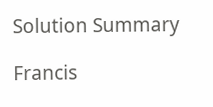Solution Summary

Francis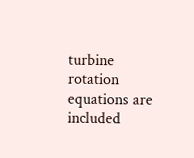turbine rotation equations are included